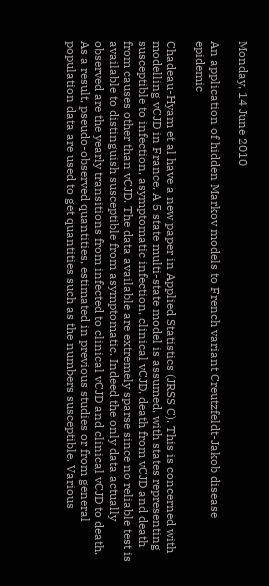Monday, 14 June 2010

An application of hidden Markov models to French variant Creutzfeldt-Jakob disease epidemic

Chadeau-Hyam et al have a new paper in Applied Statistics (JRSS C). This is concerned with modelling vCJD in France. A 5 state multi-state model is assumed, with states representing susceptible to infection, asymptomatic infection, clinical vCJD, death from vCJD and death from causes other than vCJD. The data available are extremely sparse since no reliable test is available to distinguish susceptible from asymptomatic. Indeed the only data actually observed are the yearly transitions from infected to clinical vCJD and clinical vCJD to death. As a result, pseudo-observed quantities, estimated in previous studies or from general population data are used to get quantities such as the numbers susceptible. Various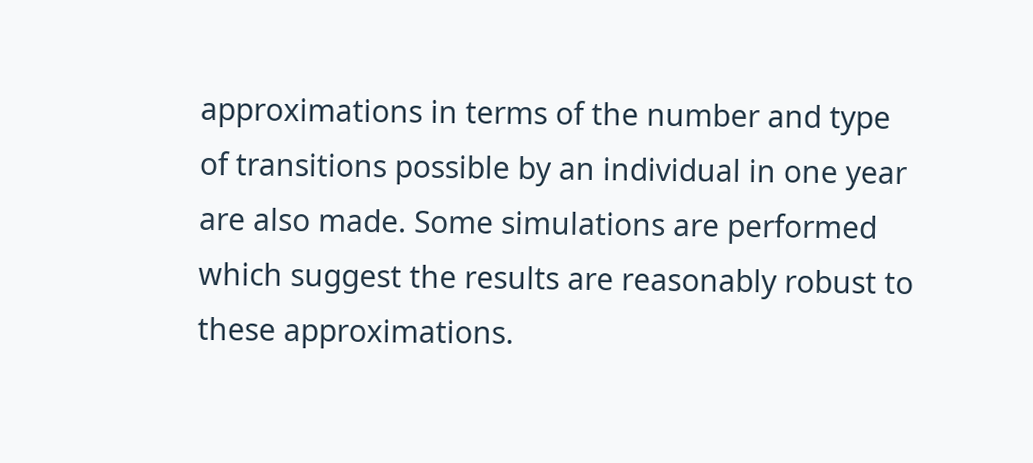approximations in terms of the number and type of transitions possible by an individual in one year are also made. Some simulations are performed which suggest the results are reasonably robust to these approximations.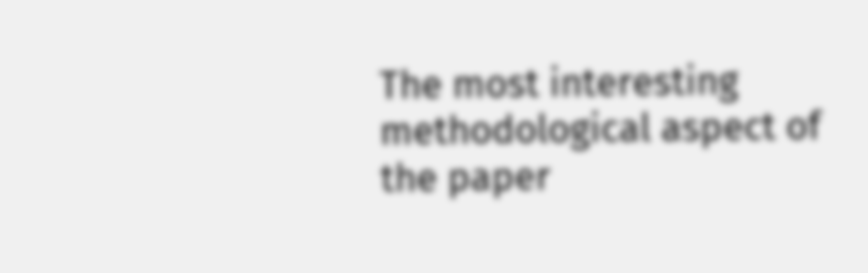The most interesting methodological aspect of the paper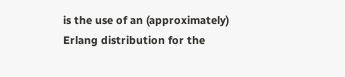is the use of an (approximately) Erlang distribution for the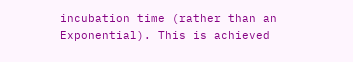incubation time (rather than an Exponential). This is achieved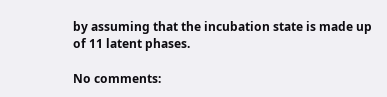by assuming that the incubation state is made up of 11 latent phases.

No comments: